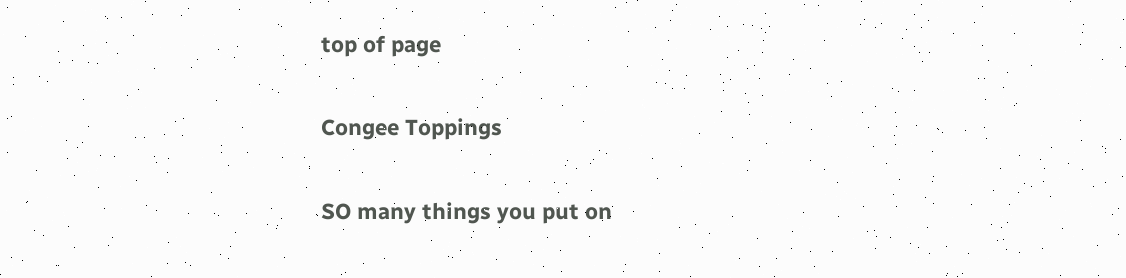top of page

Congee Toppings

SO many things you put on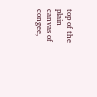top of the plain canvas of congee,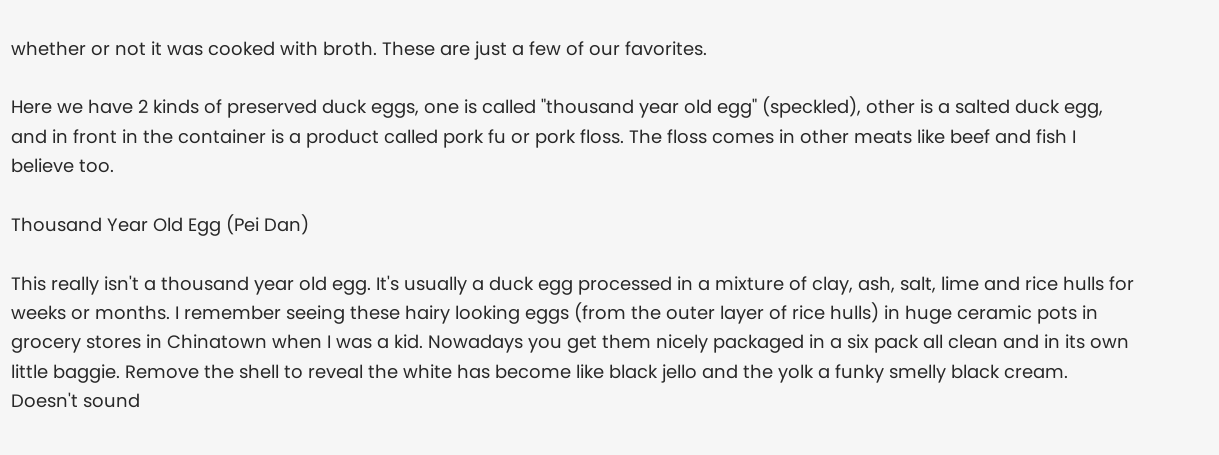whether or not it was cooked with broth. These are just a few of our favorites.

Here we have 2 kinds of preserved duck eggs, one is called "thousand year old egg" (speckled), other is a salted duck egg, and in front in the container is a product called pork fu or pork floss. The floss comes in other meats like beef and fish I believe too.

Thousand Year Old Egg (Pei Dan)

This really isn't a thousand year old egg. It's usually a duck egg processed in a mixture of clay, ash, salt, lime and rice hulls for weeks or months. I remember seeing these hairy looking eggs (from the outer layer of rice hulls) in huge ceramic pots in grocery stores in Chinatown when I was a kid. Nowadays you get them nicely packaged in a six pack all clean and in its own little baggie. Remove the shell to reveal the white has become like black jello and the yolk a funky smelly black cream. Doesn't sound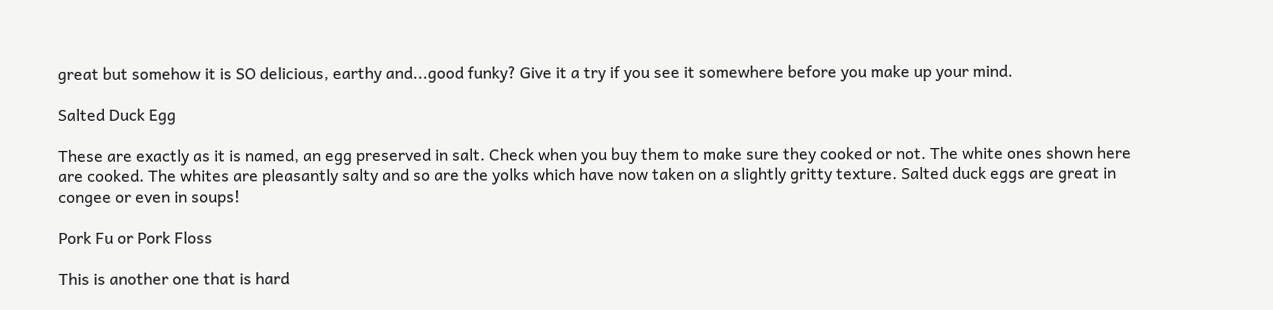great but somehow it is SO delicious, earthy and...good funky? Give it a try if you see it somewhere before you make up your mind.

Salted Duck Egg

These are exactly as it is named, an egg preserved in salt. Check when you buy them to make sure they cooked or not. The white ones shown here are cooked. The whites are pleasantly salty and so are the yolks which have now taken on a slightly gritty texture. Salted duck eggs are great in congee or even in soups!

Pork Fu or Pork Floss

This is another one that is hard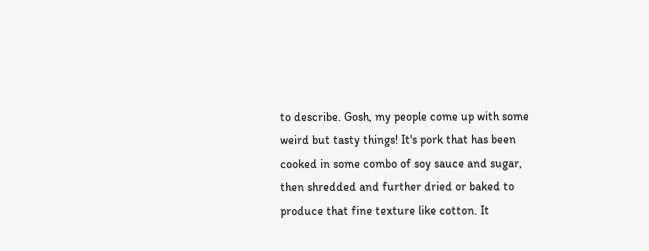to describe. Gosh, my people come up with some weird but tasty things! It's pork that has been cooked in some combo of soy sauce and sugar, then shredded and further dried or baked to produce that fine texture like cotton. It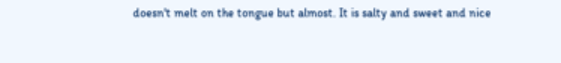doesn't melt on the tongue but almost. It is salty and sweet and nice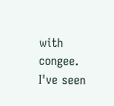with congee. I've seen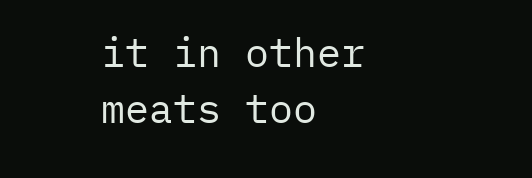it in other meats too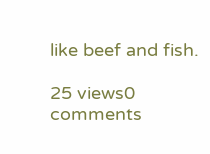like beef and fish.

25 views0 comments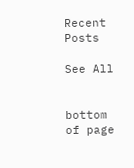Recent Posts

See All


bottom of page